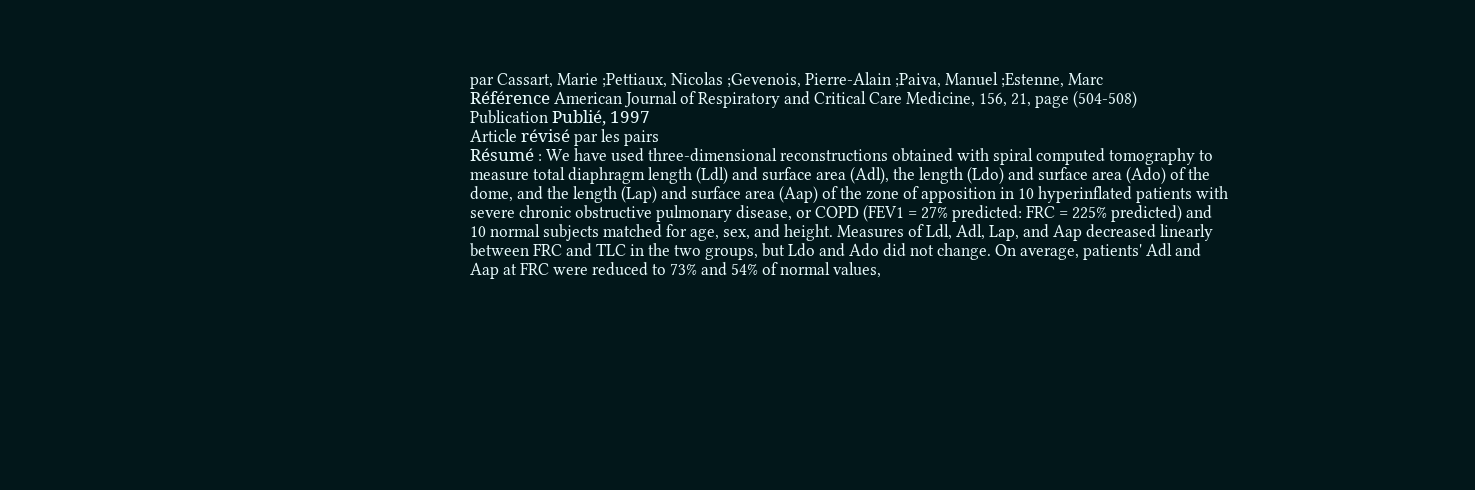par Cassart, Marie ;Pettiaux, Nicolas ;Gevenois, Pierre-Alain ;Paiva, Manuel ;Estenne, Marc
Référence American Journal of Respiratory and Critical Care Medicine, 156, 21, page (504-508)
Publication Publié, 1997
Article révisé par les pairs
Résumé : We have used three-dimensional reconstructions obtained with spiral computed tomography to measure total diaphragm length (Ldl) and surface area (Adl), the length (Ldo) and surface area (Ado) of the dome, and the length (Lap) and surface area (Aap) of the zone of apposition in 10 hyperinflated patients with severe chronic obstructive pulmonary disease, or COPD (FEV1 = 27% predicted: FRC = 225% predicted) and 10 normal subjects matched for age, sex, and height. Measures of Ldl, Adl, Lap, and Aap decreased linearly between FRC and TLC in the two groups, but Ldo and Ado did not change. On average, patients' Adl and Aap at FRC were reduced to 73% and 54% of normal values,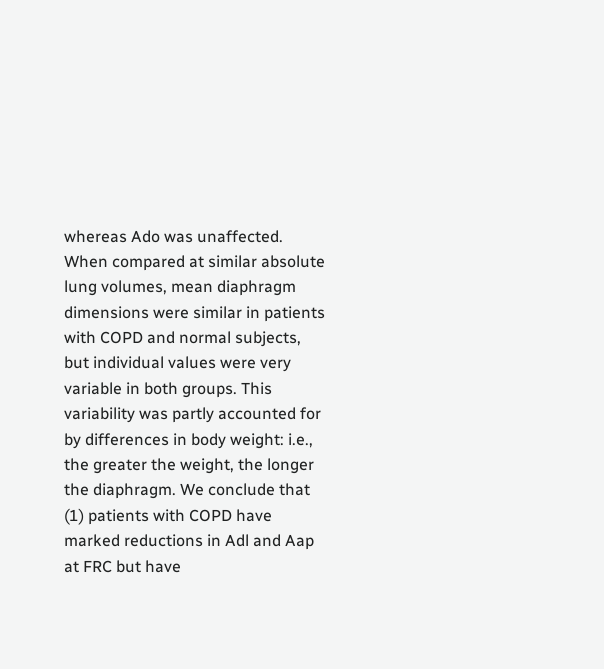whereas Ado was unaffected. When compared at similar absolute lung volumes, mean diaphragm dimensions were similar in patients with COPD and normal subjects, but individual values were very variable in both groups. This variability was partly accounted for by differences in body weight: i.e., the greater the weight, the longer the diaphragm. We conclude that (1) patients with COPD have marked reductions in Adl and Aap at FRC but have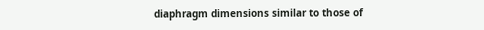diaphragm dimensions similar to those of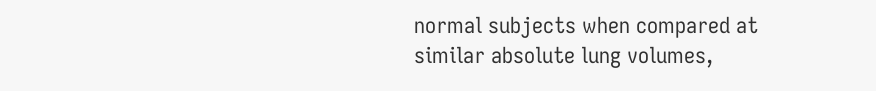normal subjects when compared at similar absolute lung volumes,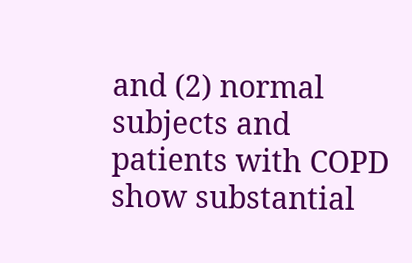and (2) normal subjects and patients with COPD show substantial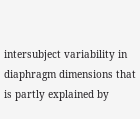intersubject variability in diaphragm dimensions that is partly explained by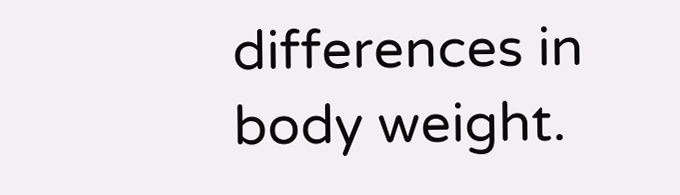differences in body weight.